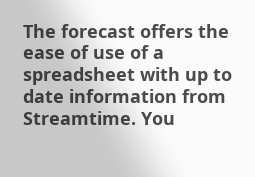The forecast offers the ease of use of a spreadsheet with up to date information from Streamtime. You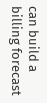can build a billing forecast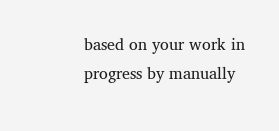based on your work in progress by manually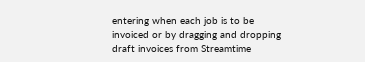entering when each job is to be invoiced or by dragging and dropping draft invoices from Streamtime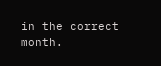in the correct month.